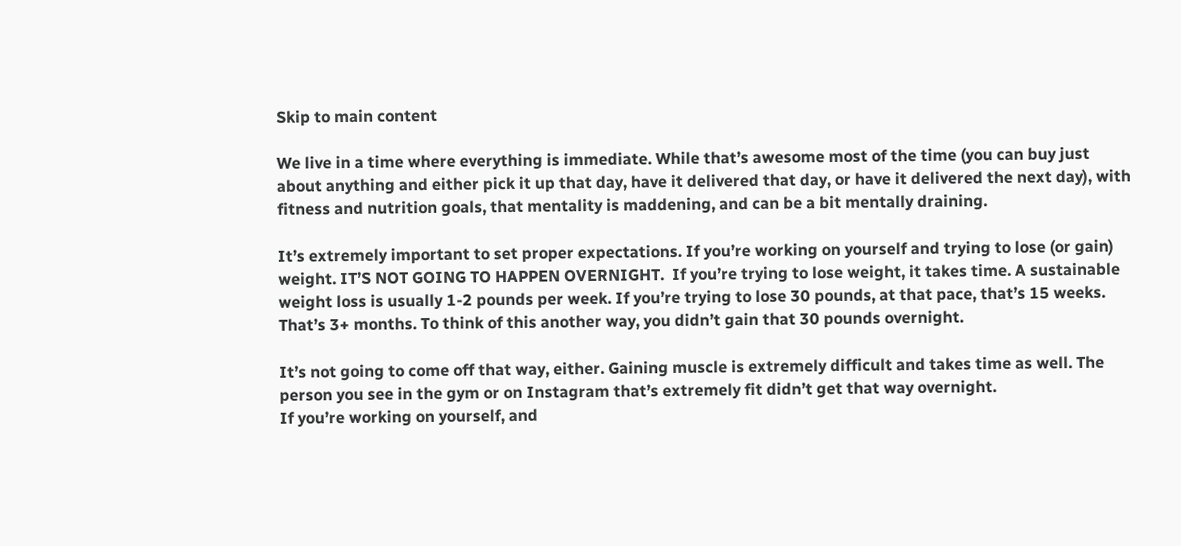Skip to main content

We live in a time where everything is immediate. While that’s awesome most of the time (you can buy just about anything and either pick it up that day, have it delivered that day, or have it delivered the next day), with fitness and nutrition goals, that mentality is maddening, and can be a bit mentally draining.

It’s extremely important to set proper expectations. If you’re working on yourself and trying to lose (or gain) weight. IT’S NOT GOING TO HAPPEN OVERNIGHT.  If you’re trying to lose weight, it takes time. A sustainable weight loss is usually 1-2 pounds per week. If you’re trying to lose 30 pounds, at that pace, that’s 15 weeks. That’s 3+ months. To think of this another way, you didn’t gain that 30 pounds overnight.

It’s not going to come off that way, either. Gaining muscle is extremely difficult and takes time as well. The person you see in the gym or on Instagram that’s extremely fit didn’t get that way overnight.
If you’re working on yourself, and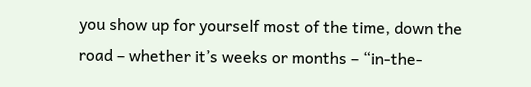you show up for yourself most of the time, down the road – whether it’s weeks or months – “in-the-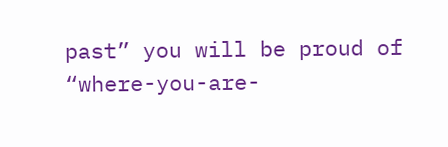past” you will be proud of “where-you-are-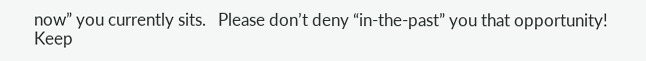now” you currently sits.   Please don’t deny “in-the-past” you that opportunity! Keep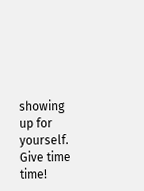showing up for yourself. Give time time!